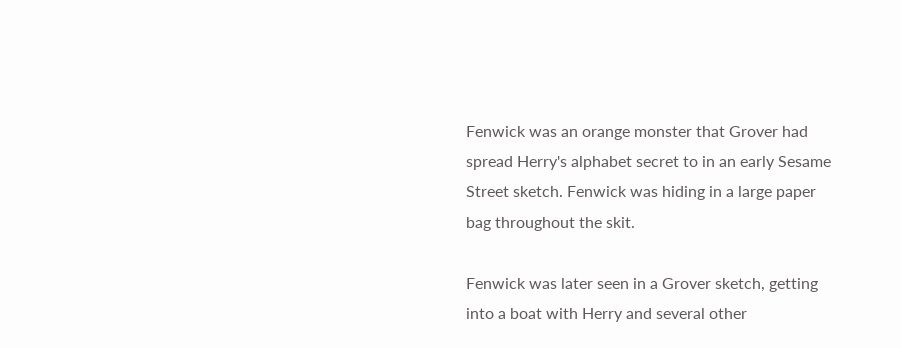Fenwick was an orange monster that Grover had spread Herry's alphabet secret to in an early Sesame Street sketch. Fenwick was hiding in a large paper bag throughout the skit.

Fenwick was later seen in a Grover sketch, getting into a boat with Herry and several other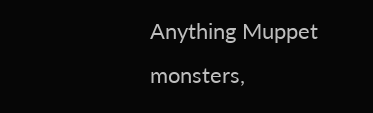Anything Muppet monsters,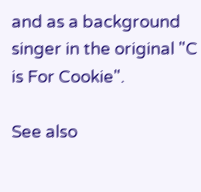and as a background singer in the original "C is For Cookie".

See also